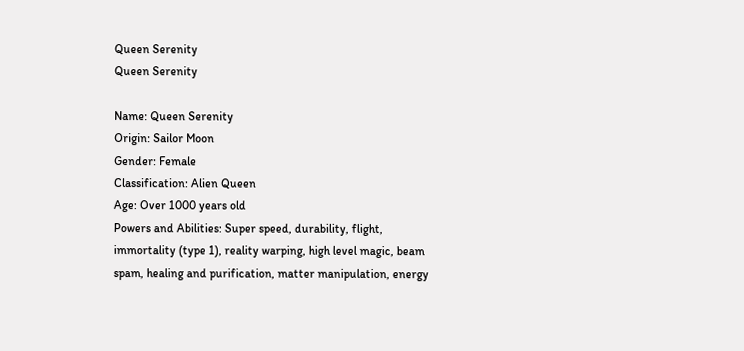Queen Serenity
Queen Serenity

Name: Queen Serenity
Origin: Sailor Moon
Gender: Female
Classification: Alien Queen
Age: Over 1000 years old
Powers and Abilities: Super speed, durability, flight, immortality (type 1), reality warping, high level magic, beam spam, healing and purification, matter manipulation, energy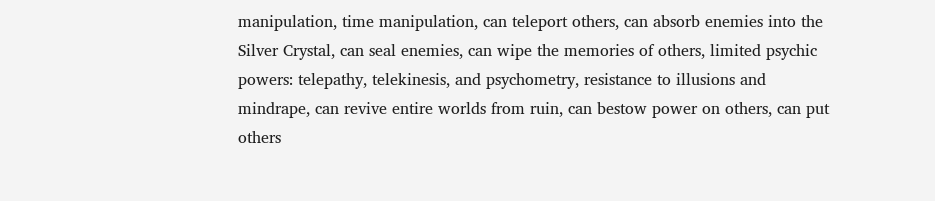manipulation, time manipulation, can teleport others, can absorb enemies into the Silver Crystal, can seal enemies, can wipe the memories of others, limited psychic powers: telepathy, telekinesis, and psychometry, resistance to illusions and mindrape, can revive entire worlds from ruin, can bestow power on others, can put others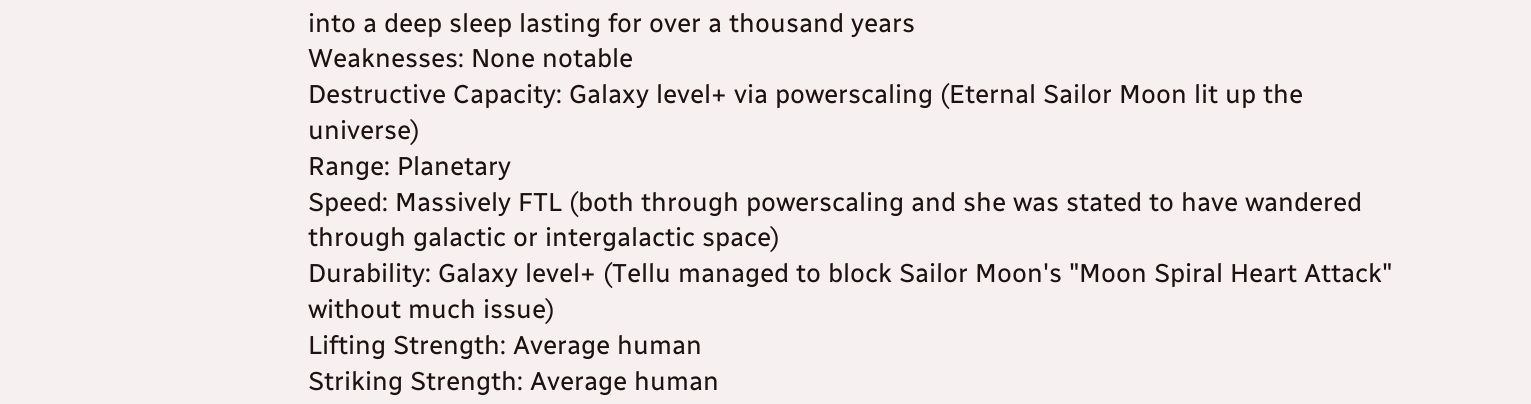into a deep sleep lasting for over a thousand years
Weaknesses: None notable
Destructive Capacity: Galaxy level+ via powerscaling (Eternal Sailor Moon lit up the universe)
Range: Planetary
Speed: Massively FTL (both through powerscaling and she was stated to have wandered through galactic or intergalactic space)
Durability: Galaxy level+ (Tellu managed to block Sailor Moon's "Moon Spiral Heart Attack" without much issue)
Lifting Strength: Average human
Striking Strength: Average human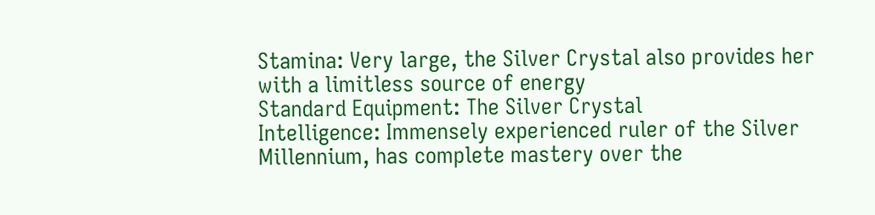Stamina: Very large, the Silver Crystal also provides her with a limitless source of energy
Standard Equipment: The Silver Crystal
Intelligence: Immensely experienced ruler of the Silver Millennium, has complete mastery over the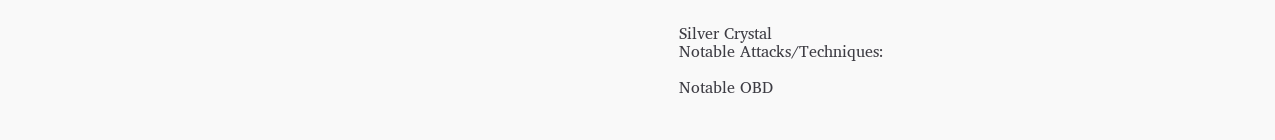Silver Crystal
Notable Attacks/Techniques:

Notable OBD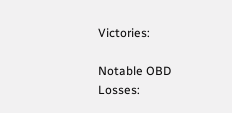Victories:

Notable OBD Losses: